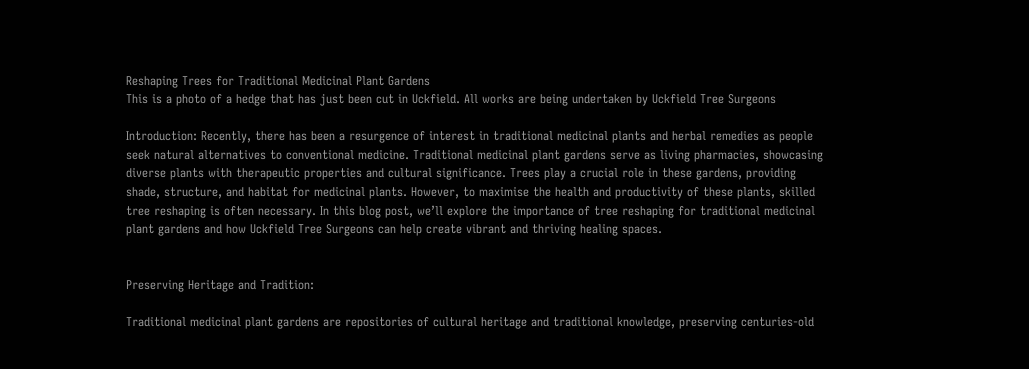Reshaping Trees for Traditional Medicinal Plant Gardens
This is a photo of a hedge that has just been cut in Uckfield. All works are being undertaken by Uckfield Tree Surgeons

Introduction: Recently, there has been a resurgence of interest in traditional medicinal plants and herbal remedies as people seek natural alternatives to conventional medicine. Traditional medicinal plant gardens serve as living pharmacies, showcasing diverse plants with therapeutic properties and cultural significance. Trees play a crucial role in these gardens, providing shade, structure, and habitat for medicinal plants. However, to maximise the health and productivity of these plants, skilled tree reshaping is often necessary. In this blog post, we’ll explore the importance of tree reshaping for traditional medicinal plant gardens and how Uckfield Tree Surgeons can help create vibrant and thriving healing spaces.


Preserving Heritage and Tradition:

Traditional medicinal plant gardens are repositories of cultural heritage and traditional knowledge, preserving centuries-old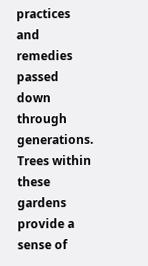practices and remedies passed down through generations. Trees within these gardens provide a sense of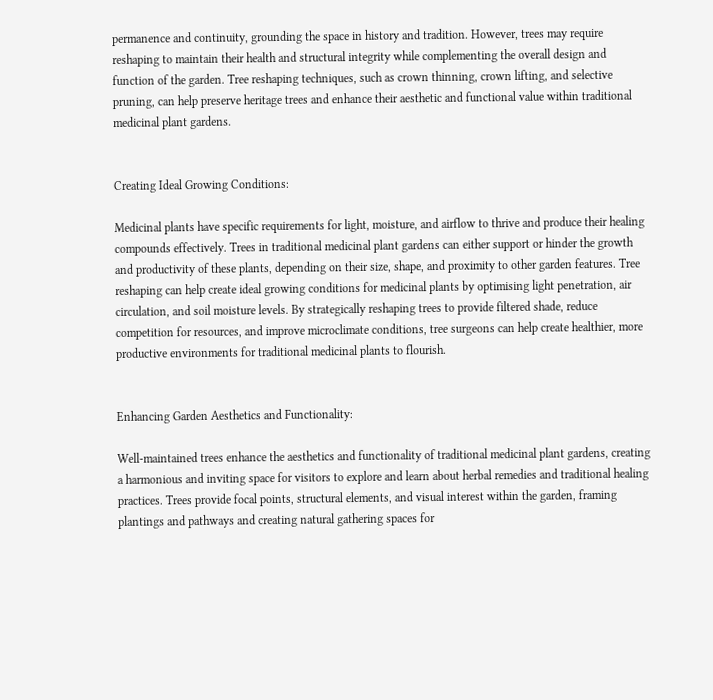permanence and continuity, grounding the space in history and tradition. However, trees may require reshaping to maintain their health and structural integrity while complementing the overall design and function of the garden. Tree reshaping techniques, such as crown thinning, crown lifting, and selective pruning, can help preserve heritage trees and enhance their aesthetic and functional value within traditional medicinal plant gardens.


Creating Ideal Growing Conditions:

Medicinal plants have specific requirements for light, moisture, and airflow to thrive and produce their healing compounds effectively. Trees in traditional medicinal plant gardens can either support or hinder the growth and productivity of these plants, depending on their size, shape, and proximity to other garden features. Tree reshaping can help create ideal growing conditions for medicinal plants by optimising light penetration, air circulation, and soil moisture levels. By strategically reshaping trees to provide filtered shade, reduce competition for resources, and improve microclimate conditions, tree surgeons can help create healthier, more productive environments for traditional medicinal plants to flourish.


Enhancing Garden Aesthetics and Functionality:

Well-maintained trees enhance the aesthetics and functionality of traditional medicinal plant gardens, creating a harmonious and inviting space for visitors to explore and learn about herbal remedies and traditional healing practices. Trees provide focal points, structural elements, and visual interest within the garden, framing plantings and pathways and creating natural gathering spaces for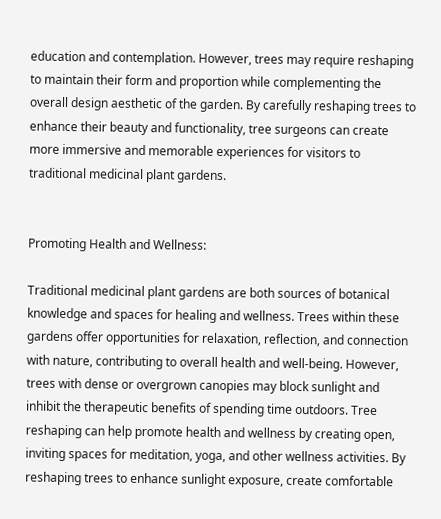education and contemplation. However, trees may require reshaping to maintain their form and proportion while complementing the overall design aesthetic of the garden. By carefully reshaping trees to enhance their beauty and functionality, tree surgeons can create more immersive and memorable experiences for visitors to traditional medicinal plant gardens.


Promoting Health and Wellness:

Traditional medicinal plant gardens are both sources of botanical knowledge and spaces for healing and wellness. Trees within these gardens offer opportunities for relaxation, reflection, and connection with nature, contributing to overall health and well-being. However, trees with dense or overgrown canopies may block sunlight and inhibit the therapeutic benefits of spending time outdoors. Tree reshaping can help promote health and wellness by creating open, inviting spaces for meditation, yoga, and other wellness activities. By reshaping trees to enhance sunlight exposure, create comfortable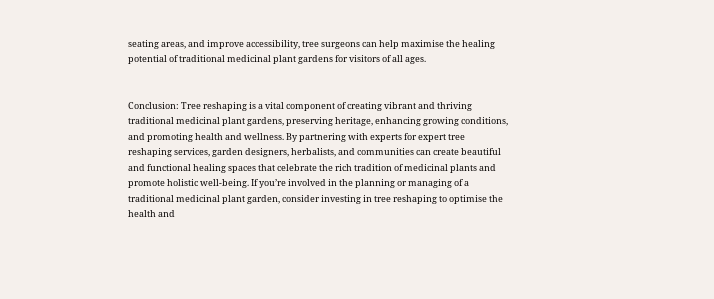seating areas, and improve accessibility, tree surgeons can help maximise the healing potential of traditional medicinal plant gardens for visitors of all ages.


Conclusion: Tree reshaping is a vital component of creating vibrant and thriving traditional medicinal plant gardens, preserving heritage, enhancing growing conditions, and promoting health and wellness. By partnering with experts for expert tree reshaping services, garden designers, herbalists, and communities can create beautiful and functional healing spaces that celebrate the rich tradition of medicinal plants and promote holistic well-being. If you’re involved in the planning or managing of a traditional medicinal plant garden, consider investing in tree reshaping to optimise the health and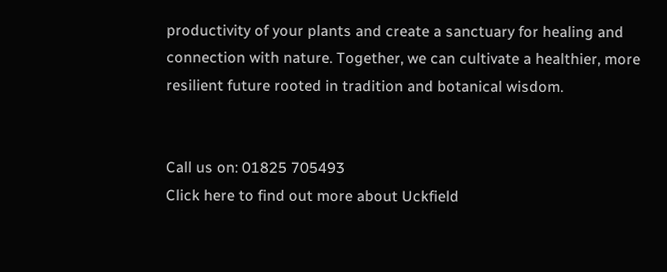productivity of your plants and create a sanctuary for healing and connection with nature. Together, we can cultivate a healthier, more resilient future rooted in tradition and botanical wisdom.


Call us on: 01825 705493
Click here to find out more about Uckfield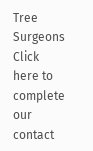Tree Surgeons
Click here to complete our contact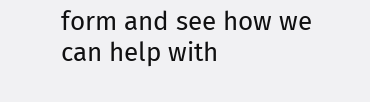form and see how we can help with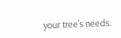your tree’s needs.